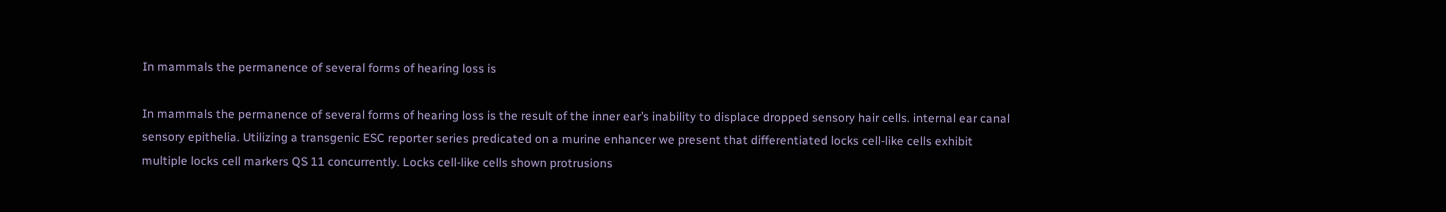In mammals the permanence of several forms of hearing loss is

In mammals the permanence of several forms of hearing loss is the result of the inner ear’s inability to displace dropped sensory hair cells. internal ear canal sensory epithelia. Utilizing a transgenic ESC reporter series predicated on a murine enhancer we present that differentiated locks cell-like cells exhibit multiple locks cell markers QS 11 concurrently. Locks cell-like cells shown protrusions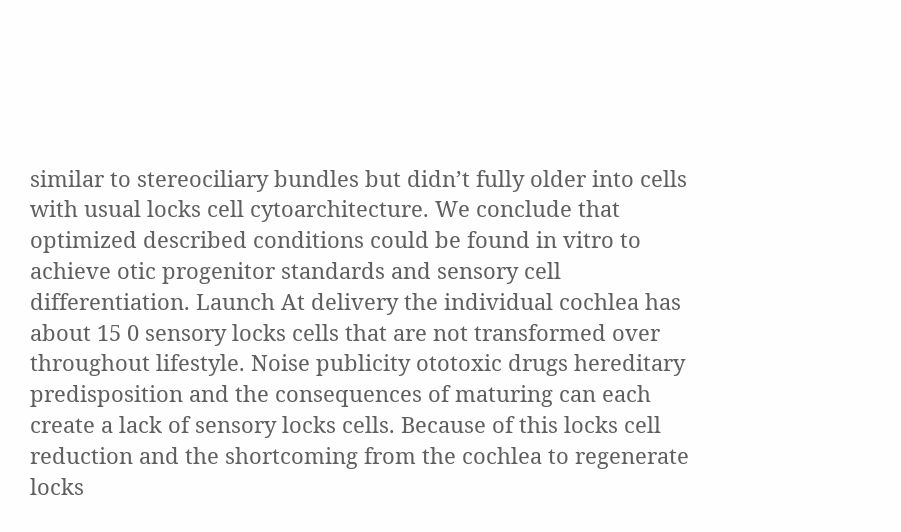similar to stereociliary bundles but didn’t fully older into cells with usual locks cell cytoarchitecture. We conclude that optimized described conditions could be found in vitro to achieve otic progenitor standards and sensory cell differentiation. Launch At delivery the individual cochlea has about 15 0 sensory locks cells that are not transformed over throughout lifestyle. Noise publicity ototoxic drugs hereditary predisposition and the consequences of maturing can each create a lack of sensory locks cells. Because of this locks cell reduction and the shortcoming from the cochlea to regenerate locks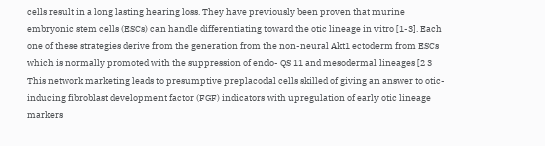cells result in a long lasting hearing loss. They have previously been proven that murine embryonic stem cells (ESCs) can handle differentiating toward the otic lineage in vitro [1-3]. Each one of these strategies derive from the generation from the non-neural Akt1 ectoderm from ESCs which is normally promoted with the suppression of endo- QS 11 and mesodermal lineages [2 3 This network marketing leads to presumptive preplacodal cells skilled of giving an answer to otic-inducing fibroblast development factor (FGF) indicators with upregulation of early otic lineage markers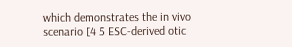which demonstrates the in vivo scenario [4 5 ESC-derived otic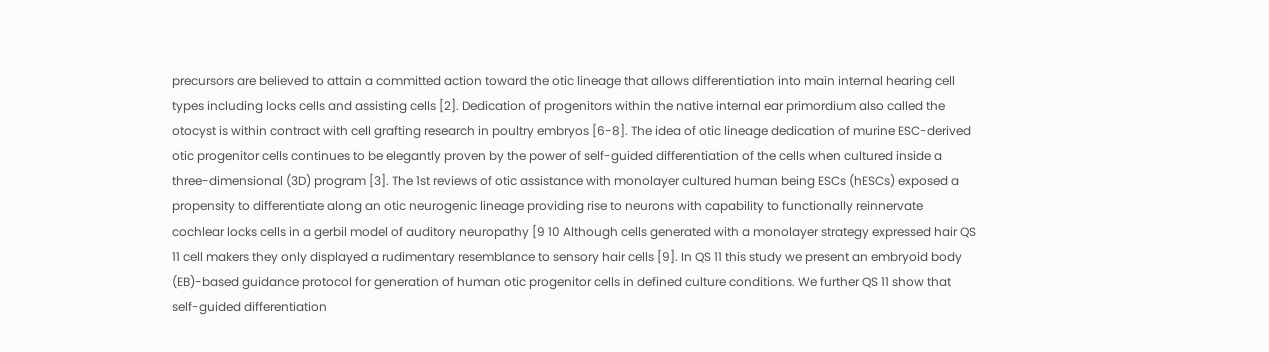precursors are believed to attain a committed action toward the otic lineage that allows differentiation into main internal hearing cell types including locks cells and assisting cells [2]. Dedication of progenitors within the native internal ear primordium also called the otocyst is within contract with cell grafting research in poultry embryos [6-8]. The idea of otic lineage dedication of murine ESC-derived otic progenitor cells continues to be elegantly proven by the power of self-guided differentiation of the cells when cultured inside a three-dimensional (3D) program [3]. The 1st reviews of otic assistance with monolayer cultured human being ESCs (hESCs) exposed a propensity to differentiate along an otic neurogenic lineage providing rise to neurons with capability to functionally reinnervate cochlear locks cells in a gerbil model of auditory neuropathy [9 10 Although cells generated with a monolayer strategy expressed hair QS 11 cell makers they only displayed a rudimentary resemblance to sensory hair cells [9]. In QS 11 this study we present an embryoid body (EB)-based guidance protocol for generation of human otic progenitor cells in defined culture conditions. We further QS 11 show that self-guided differentiation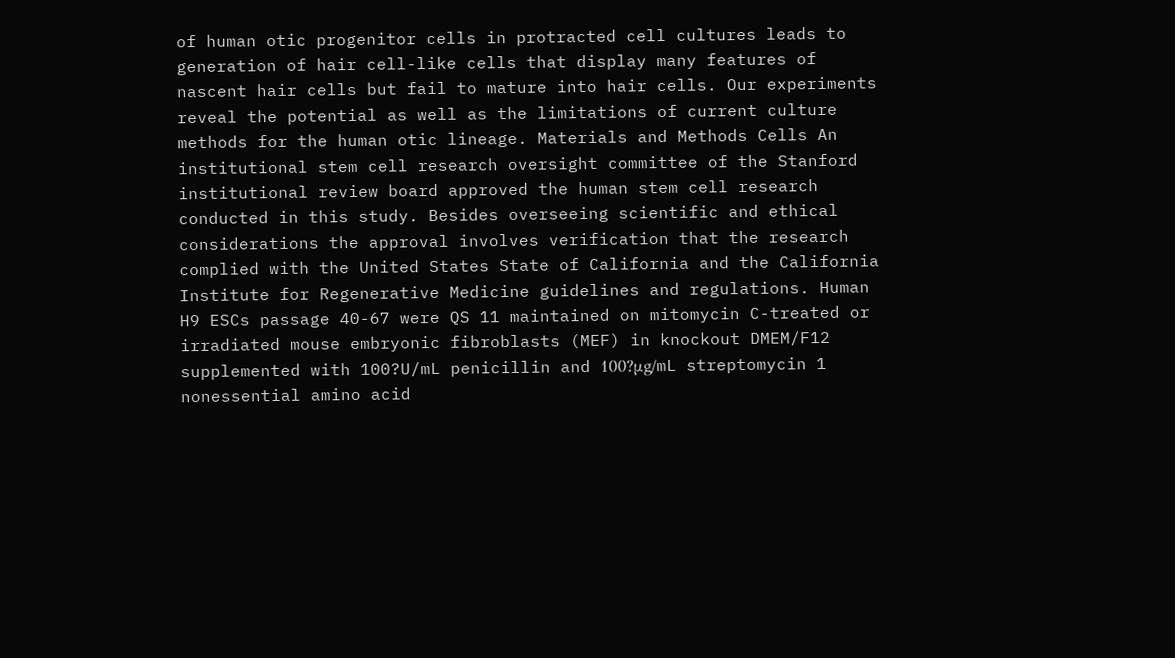of human otic progenitor cells in protracted cell cultures leads to generation of hair cell-like cells that display many features of nascent hair cells but fail to mature into hair cells. Our experiments reveal the potential as well as the limitations of current culture methods for the human otic lineage. Materials and Methods Cells An institutional stem cell research oversight committee of the Stanford institutional review board approved the human stem cell research conducted in this study. Besides overseeing scientific and ethical considerations the approval involves verification that the research complied with the United States State of California and the California Institute for Regenerative Medicine guidelines and regulations. Human H9 ESCs passage 40-67 were QS 11 maintained on mitomycin C-treated or irradiated mouse embryonic fibroblasts (MEF) in knockout DMEM/F12 supplemented with 100?U/mL penicillin and 100?μg/mL streptomycin 1 nonessential amino acid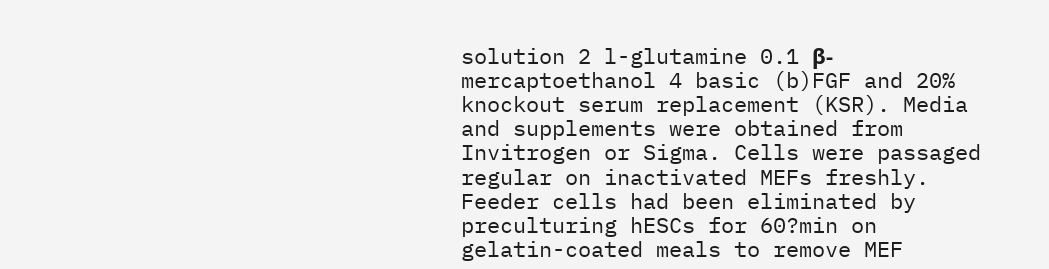solution 2 l-glutamine 0.1 β-mercaptoethanol 4 basic (b)FGF and 20% knockout serum replacement (KSR). Media and supplements were obtained from Invitrogen or Sigma. Cells were passaged regular on inactivated MEFs freshly. Feeder cells had been eliminated by preculturing hESCs for 60?min on gelatin-coated meals to remove MEF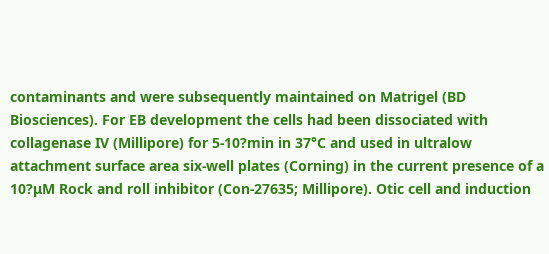contaminants and were subsequently maintained on Matrigel (BD Biosciences). For EB development the cells had been dissociated with collagenase IV (Millipore) for 5-10?min in 37°C and used in ultralow attachment surface area six-well plates (Corning) in the current presence of a 10?μM Rock and roll inhibitor (Con-27635; Millipore). Otic cell and induction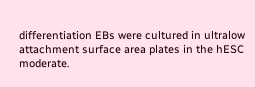differentiation EBs were cultured in ultralow attachment surface area plates in the hESC moderate.